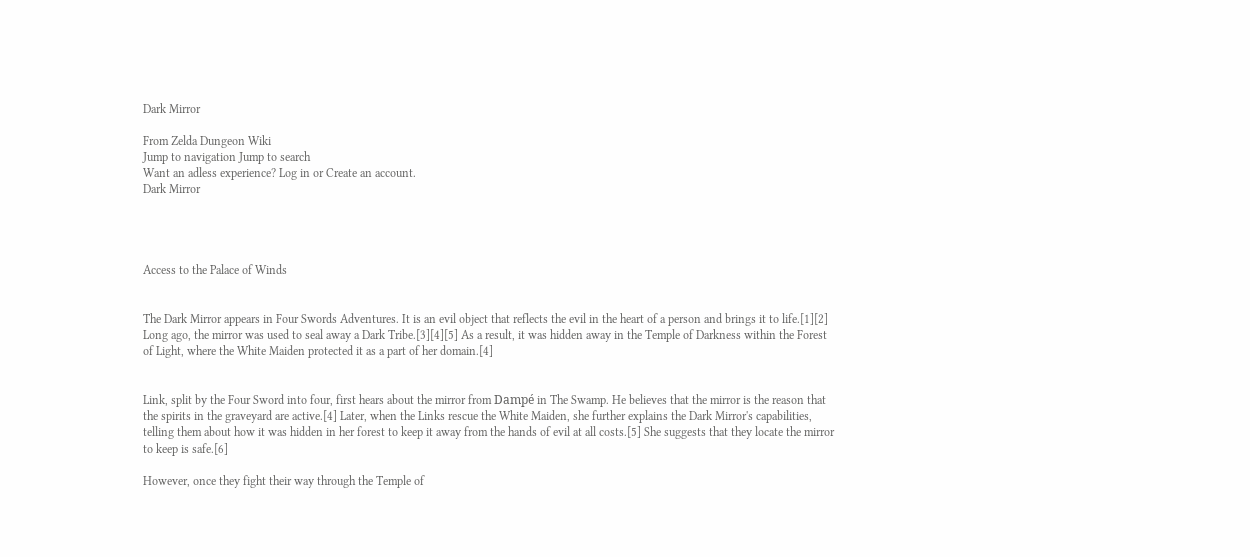Dark Mirror

From Zelda Dungeon Wiki
Jump to navigation Jump to search
Want an adless experience? Log in or Create an account.
Dark Mirror




Access to the Palace of Winds


The Dark Mirror appears in Four Swords Adventures. It is an evil object that reflects the evil in the heart of a person and brings it to life.[1][2] Long ago, the mirror was used to seal away a Dark Tribe.[3][4][5] As a result, it was hidden away in the Temple of Darkness within the Forest of Light, where the White Maiden protected it as a part of her domain.[4]


Link, split by the Four Sword into four, first hears about the mirror from Dampé in The Swamp. He believes that the mirror is the reason that the spirits in the graveyard are active.[4] Later, when the Links rescue the White Maiden, she further explains the Dark Mirror's capabilities, telling them about how it was hidden in her forest to keep it away from the hands of evil at all costs.[5] She suggests that they locate the mirror to keep is safe.[6]

However, once they fight their way through the Temple of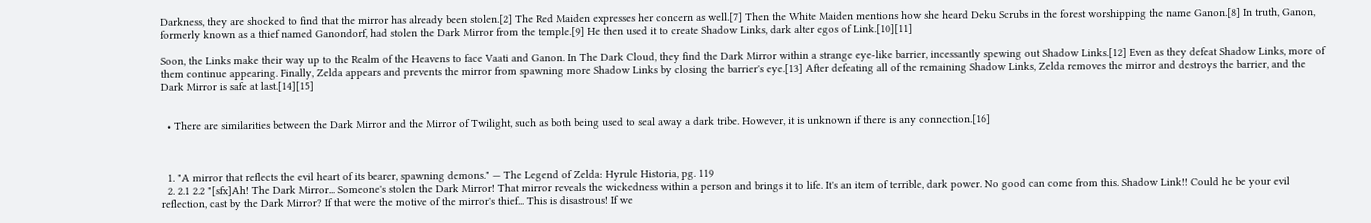Darkness, they are shocked to find that the mirror has already been stolen.[2] The Red Maiden expresses her concern as well.[7] Then the White Maiden mentions how she heard Deku Scrubs in the forest worshipping the name Ganon.[8] In truth, Ganon, formerly known as a thief named Ganondorf, had stolen the Dark Mirror from the temple.[9] He then used it to create Shadow Links, dark alter egos of Link.[10][11]

Soon, the Links make their way up to the Realm of the Heavens to face Vaati and Ganon. In The Dark Cloud, they find the Dark Mirror within a strange eye-like barrier, incessantly spewing out Shadow Links.[12] Even as they defeat Shadow Links, more of them continue appearing. Finally, Zelda appears and prevents the mirror from spawning more Shadow Links by closing the barrier's eye.[13] After defeating all of the remaining Shadow Links, Zelda removes the mirror and destroys the barrier, and the Dark Mirror is safe at last.[14][15]


  • There are similarities between the Dark Mirror and the Mirror of Twilight, such as both being used to seal away a dark tribe. However, it is unknown if there is any connection.[16]



  1. "A mirror that reflects the evil heart of its bearer, spawning demons." — The Legend of Zelda: Hyrule Historia, pg. 119
  2. 2.1 2.2 "[sfx]Ah! The Dark Mirror... Someone's stolen the Dark Mirror! That mirror reveals the wickedness within a person and brings it to life. It's an item of terrible, dark power. No good can come from this. Shadow Link!! Could he be your evil reflection, cast by the Dark Mirror? If that were the motive of the mirror's thief... This is disastrous! If we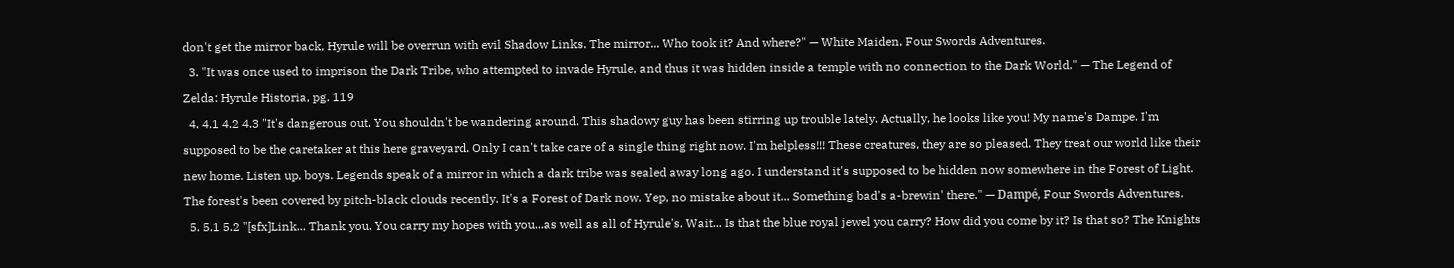don't get the mirror back, Hyrule will be overrun with evil Shadow Links. The mirror... Who took it? And where?" — White Maiden, Four Swords Adventures.
  3. "It was once used to imprison the Dark Tribe, who attempted to invade Hyrule, and thus it was hidden inside a temple with no connection to the Dark World." — The Legend of Zelda: Hyrule Historia, pg. 119
  4. 4.1 4.2 4.3 "It's dangerous out. You shouldn't be wandering around. This shadowy guy has been stirring up trouble lately. Actually, he looks like you! My name's Dampe. I'm supposed to be the caretaker at this here graveyard. Only I can't take care of a single thing right now. I'm helpless!!! These creatures, they are so pleased. They treat our world like their new home. Listen up, boys. Legends speak of a mirror in which a dark tribe was sealed away long ago. I understand it's supposed to be hidden now somewhere in the Forest of Light. The forest's been covered by pitch-black clouds recently. It's a Forest of Dark now. Yep, no mistake about it... Something bad's a-brewin' there." — Dampé, Four Swords Adventures.
  5. 5.1 5.2 "[sfx]Link... Thank you. You carry my hopes with you...as well as all of Hyrule's. Wait... Is that the blue royal jewel you carry? How did you come by it? Is that so? The Knights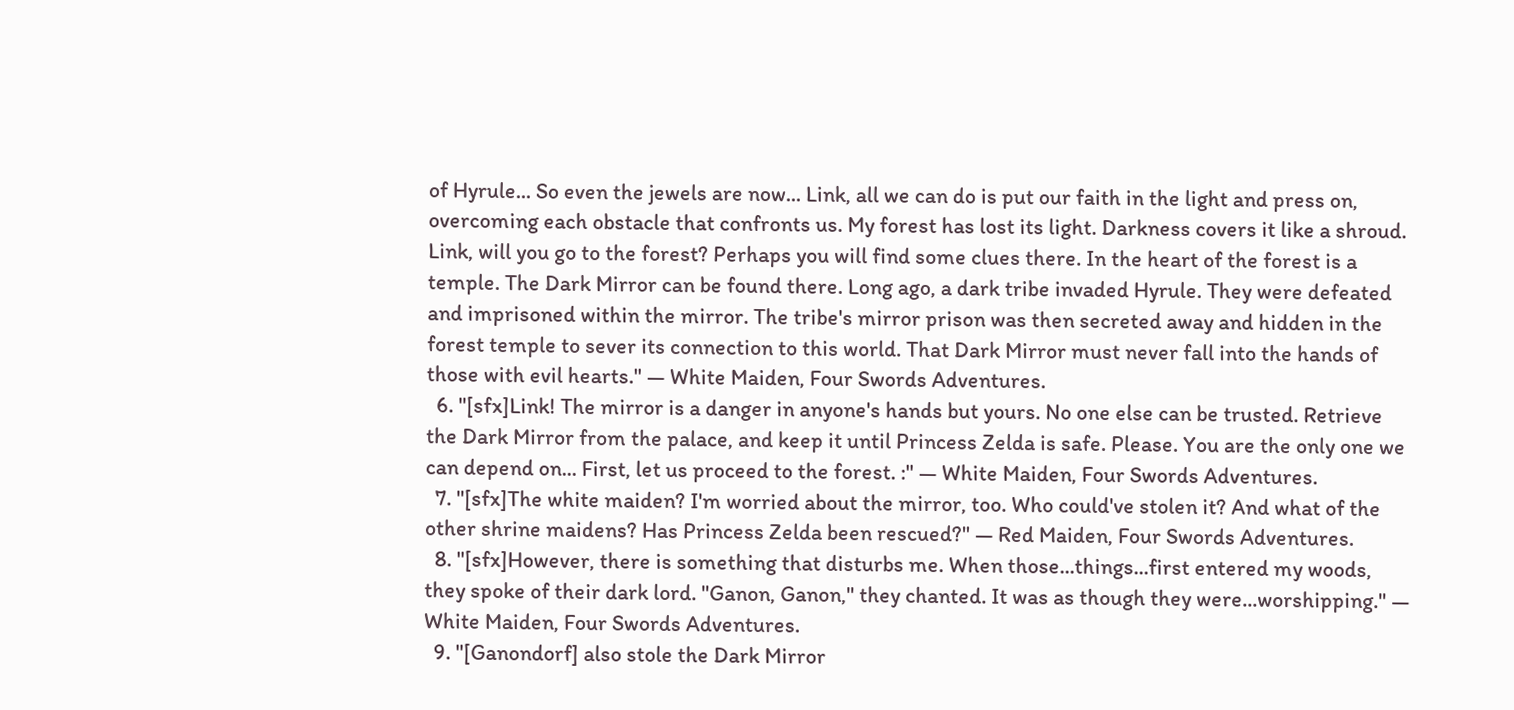of Hyrule... So even the jewels are now... Link, all we can do is put our faith in the light and press on, overcoming each obstacle that confronts us. My forest has lost its light. Darkness covers it like a shroud. Link, will you go to the forest? Perhaps you will find some clues there. In the heart of the forest is a temple. The Dark Mirror can be found there. Long ago, a dark tribe invaded Hyrule. They were defeated and imprisoned within the mirror. The tribe's mirror prison was then secreted away and hidden in the forest temple to sever its connection to this world. That Dark Mirror must never fall into the hands of those with evil hearts." — White Maiden, Four Swords Adventures.
  6. "[sfx]Link! The mirror is a danger in anyone's hands but yours. No one else can be trusted. Retrieve the Dark Mirror from the palace, and keep it until Princess Zelda is safe. Please. You are the only one we can depend on... First, let us proceed to the forest. :" — White Maiden, Four Swords Adventures.
  7. "[sfx]The white maiden? I'm worried about the mirror, too. Who could've stolen it? And what of the other shrine maidens? Has Princess Zelda been rescued?" — Red Maiden, Four Swords Adventures.
  8. "[sfx]However, there is something that disturbs me. When those...things...first entered my woods, they spoke of their dark lord. "Ganon, Ganon," they chanted. It was as though they were...worshipping." — White Maiden, Four Swords Adventures.
  9. "[Ganondorf] also stole the Dark Mirror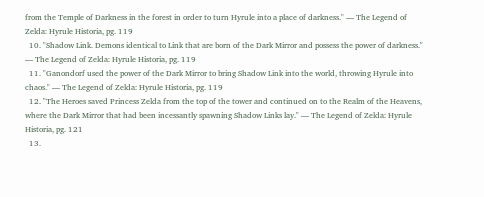from the Temple of Darkness in the forest in order to turn Hyrule into a place of darkness." — The Legend of Zelda: Hyrule Historia, pg. 119
  10. "Shadow Link. Demons identical to Link that are born of the Dark Mirror and possess the power of darkness." — The Legend of Zelda: Hyrule Historia, pg. 119
  11. "Ganondorf used the power of the Dark Mirror to bring Shadow Link into the world, throwing Hyrule into chaos." — The Legend of Zelda: Hyrule Historia, pg. 119
  12. "The Heroes saved Princess Zelda from the top of the tower and continued on to the Realm of the Heavens, where the Dark Mirror that had been incessantly spawning Shadow Links lay." — The Legend of Zelda: Hyrule Historia, pg. 121
  13.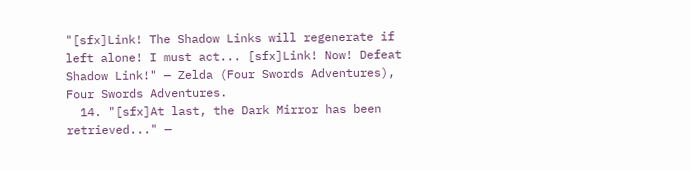"[sfx]Link! The Shadow Links will regenerate if left alone! I must act... [sfx]Link! Now! Defeat Shadow Link!" — Zelda (Four Swords Adventures), Four Swords Adventures.
  14. "[sfx]At last, the Dark Mirror has been retrieved..." —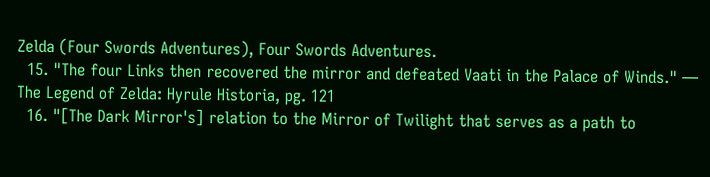Zelda (Four Swords Adventures), Four Swords Adventures.
  15. "The four Links then recovered the mirror and defeated Vaati in the Palace of Winds." — The Legend of Zelda: Hyrule Historia, pg. 121
  16. "[The Dark Mirror's] relation to the Mirror of Twilight that serves as a path to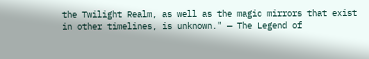the Twilight Realm, as well as the magic mirrors that exist in other timelines, is unknown." — The Legend of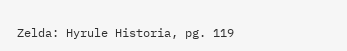Zelda: Hyrule Historia, pg. 119